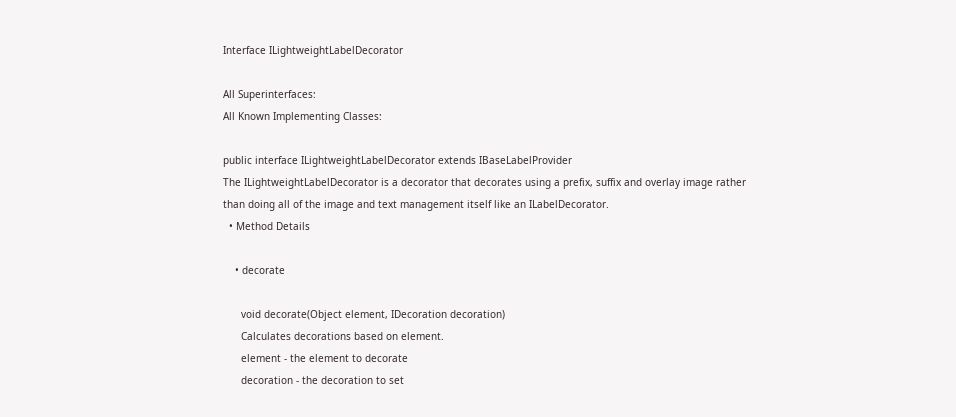Interface ILightweightLabelDecorator

All Superinterfaces:
All Known Implementing Classes:

public interface ILightweightLabelDecorator extends IBaseLabelProvider
The ILightweightLabelDecorator is a decorator that decorates using a prefix, suffix and overlay image rather than doing all of the image and text management itself like an ILabelDecorator.
  • Method Details

    • decorate

      void decorate(Object element, IDecoration decoration)
      Calculates decorations based on element.
      element - the element to decorate
      decoration - the decoration to set